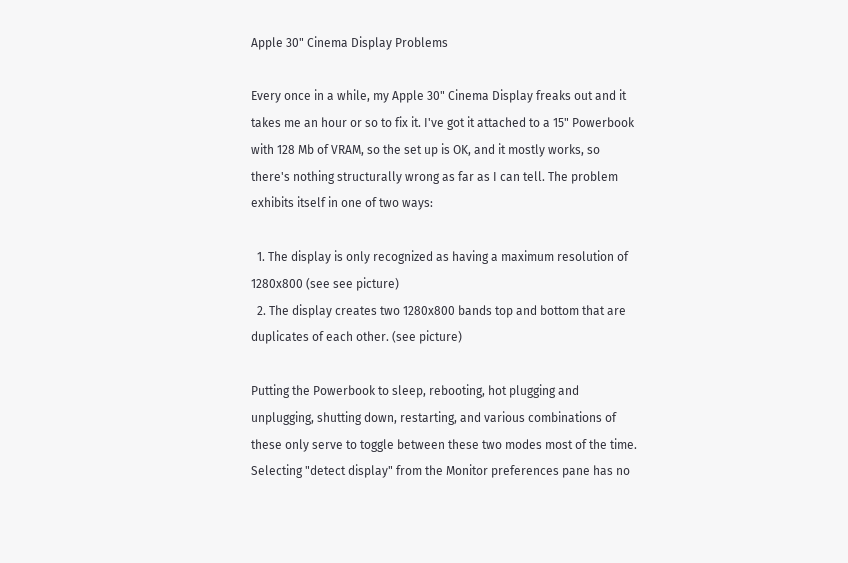Apple 30" Cinema Display Problems

Every once in a while, my Apple 30" Cinema Display freaks out and it takes me an hour or so to fix it. I've got it attached to a 15" Powerbook with 128 Mb of VRAM, so the set up is OK, and it mostly works, so there's nothing structurally wrong as far as I can tell. The problem exhibits itself in one of two ways:

  1. The display is only recognized as having a maximum resolution of 1280x800 (see see picture)
  2. The display creates two 1280x800 bands top and bottom that are duplicates of each other. (see picture)

Putting the Powerbook to sleep, rebooting, hot plugging and unplugging, shutting down, restarting, and various combinations of these only serve to toggle between these two modes most of the time. Selecting "detect display" from the Monitor preferences pane has no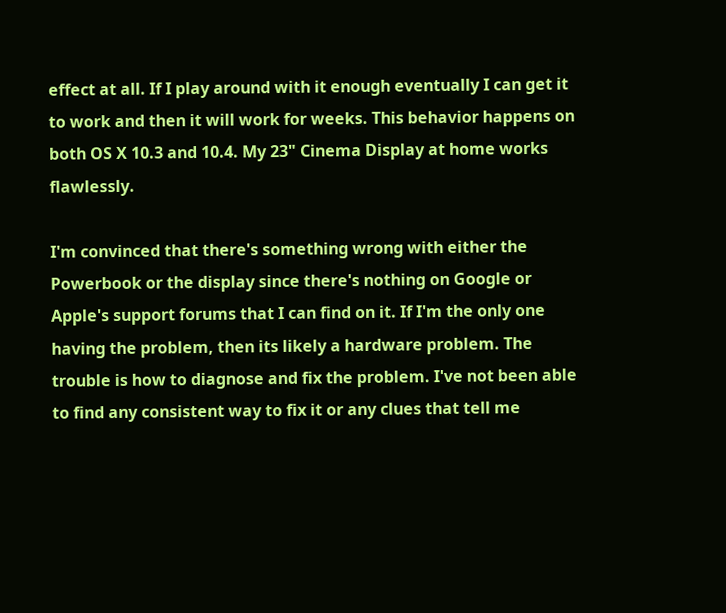effect at all. If I play around with it enough eventually I can get it to work and then it will work for weeks. This behavior happens on both OS X 10.3 and 10.4. My 23" Cinema Display at home works flawlessly.

I'm convinced that there's something wrong with either the Powerbook or the display since there's nothing on Google or Apple's support forums that I can find on it. If I'm the only one having the problem, then its likely a hardware problem. The trouble is how to diagnose and fix the problem. I've not been able to find any consistent way to fix it or any clues that tell me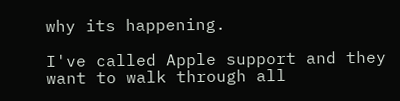why its happening.

I've called Apple support and they want to walk through all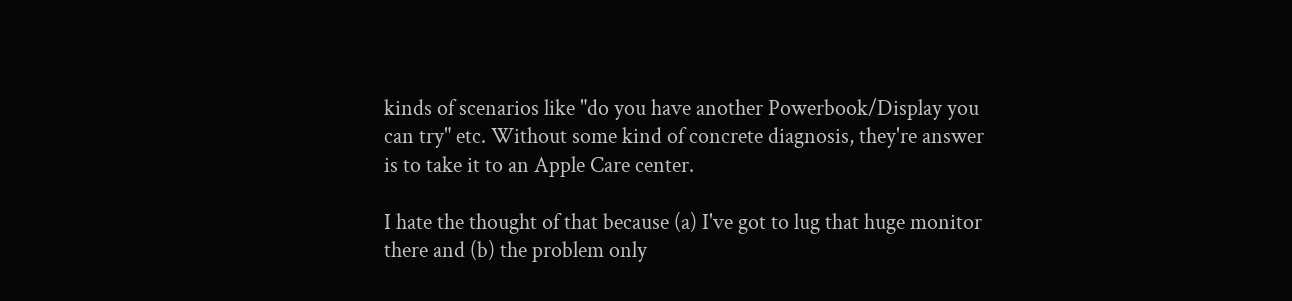kinds of scenarios like "do you have another Powerbook/Display you can try" etc. Without some kind of concrete diagnosis, they're answer is to take it to an Apple Care center.

I hate the thought of that because (a) I've got to lug that huge monitor there and (b) the problem only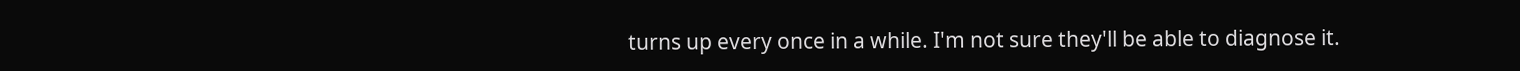turns up every once in a while. I'm not sure they'll be able to diagnose it.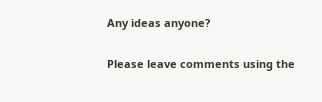Any ideas anyone?

Please leave comments using the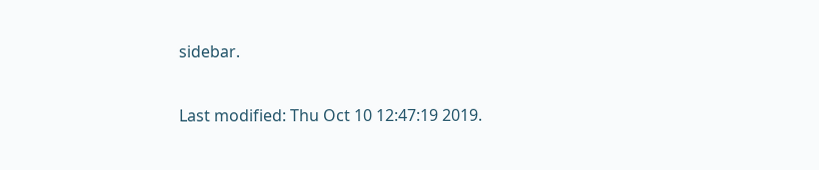sidebar.

Last modified: Thu Oct 10 12:47:19 2019.